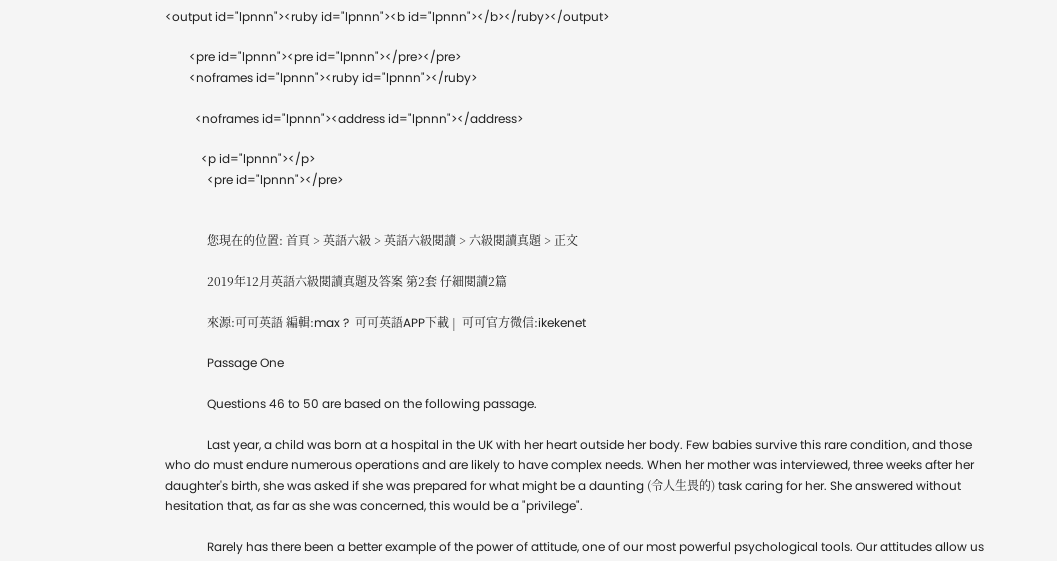<output id="lpnnn"><ruby id="lpnnn"><b id="lpnnn"></b></ruby></output>

        <pre id="lpnnn"><pre id="lpnnn"></pre></pre>
        <noframes id="lpnnn"><ruby id="lpnnn"></ruby>

          <noframes id="lpnnn"><address id="lpnnn"></address>

            <p id="lpnnn"></p>
              <pre id="lpnnn"></pre>


              您現在的位置: 首頁 > 英語六級 > 英語六級閱讀 > 六級閱讀真題 > 正文

              2019年12月英語六級閱讀真題及答案 第2套 仔細閱讀2篇

              來源:可可英語 編輯:max ?  可可英語APP下載 |  可可官方微信:ikekenet

              Passage One

              Questions 46 to 50 are based on the following passage.

              Last year, a child was born at a hospital in the UK with her heart outside her body. Few babies survive this rare condition, and those who do must endure numerous operations and are likely to have complex needs. When her mother was interviewed, three weeks after her daughter's birth, she was asked if she was prepared for what might be a daunting (令人生畏的) task caring for her. She answered without hesitation that, as far as she was concerned, this would be a "privilege".

              Rarely has there been a better example of the power of attitude, one of our most powerful psychological tools. Our attitudes allow us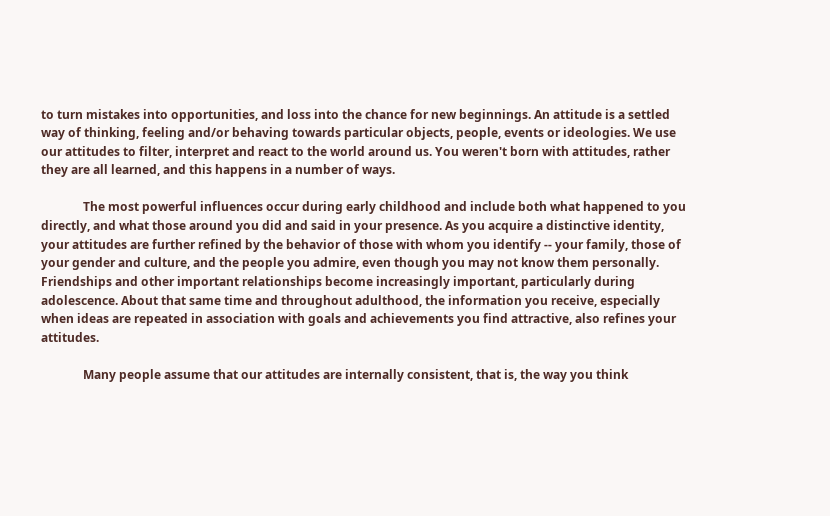to turn mistakes into opportunities, and loss into the chance for new beginnings. An attitude is a settled way of thinking, feeling and/or behaving towards particular objects, people, events or ideologies. We use our attitudes to filter, interpret and react to the world around us. You weren't born with attitudes, rather they are all learned, and this happens in a number of ways.

              The most powerful influences occur during early childhood and include both what happened to you directly, and what those around you did and said in your presence. As you acquire a distinctive identity, your attitudes are further refined by the behavior of those with whom you identify -- your family, those of your gender and culture, and the people you admire, even though you may not know them personally. Friendships and other important relationships become increasingly important, particularly during adolescence. About that same time and throughout adulthood, the information you receive, especially when ideas are repeated in association with goals and achievements you find attractive, also refines your attitudes.

              Many people assume that our attitudes are internally consistent, that is, the way you think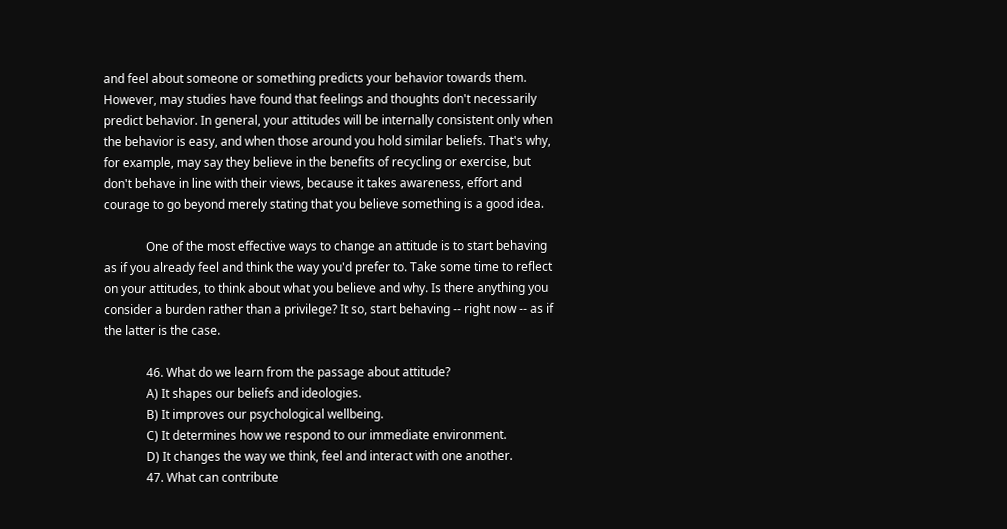and feel about someone or something predicts your behavior towards them. However, may studies have found that feelings and thoughts don't necessarily predict behavior. In general, your attitudes will be internally consistent only when the behavior is easy, and when those around you hold similar beliefs. That's why, for example, may say they believe in the benefits of recycling or exercise, but don't behave in line with their views, because it takes awareness, effort and courage to go beyond merely stating that you believe something is a good idea.

              One of the most effective ways to change an attitude is to start behaving as if you already feel and think the way you'd prefer to. Take some time to reflect on your attitudes, to think about what you believe and why. Is there anything you consider a burden rather than a privilege? It so, start behaving -- right now -- as if the latter is the case.

              46. What do we learn from the passage about attitude?
              A) It shapes our beliefs and ideologies.
              B) It improves our psychological wellbeing.
              C) It determines how we respond to our immediate environment.
              D) It changes the way we think, feel and interact with one another.
              47. What can contribute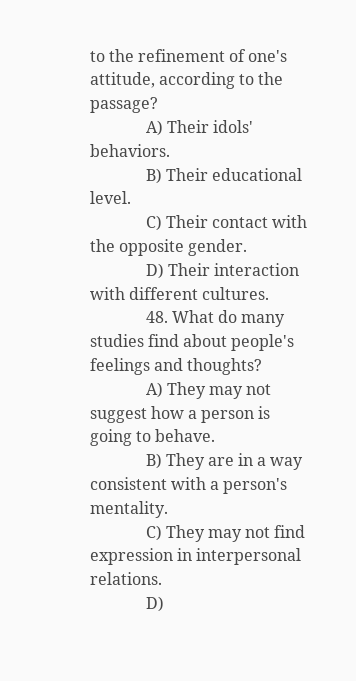to the refinement of one's attitude, according to the passage?
              A) Their idols' behaviors.
              B) Their educational level.
              C) Their contact with the opposite gender.
              D) Their interaction with different cultures.
              48. What do many studies find about people's feelings and thoughts?
              A) They may not suggest how a person is going to behave.
              B) They are in a way consistent with a person's mentality.
              C) They may not find expression in interpersonal relations.
              D)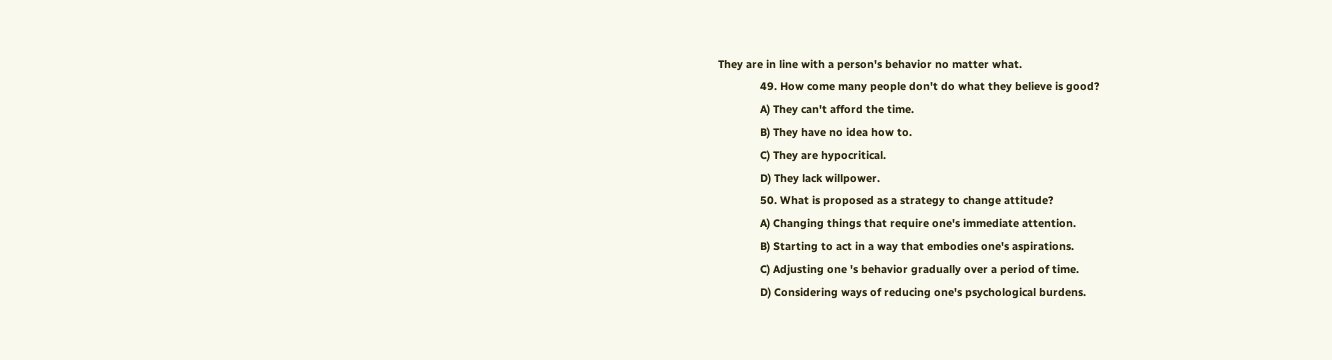They are in line with a person's behavior no matter what.
              49. How come many people don't do what they believe is good?
              A) They can't afford the time.
              B) They have no idea how to.
              C) They are hypocritical.
              D) They lack willpower.
              50. What is proposed as a strategy to change attitude?
              A) Changing things that require one's immediate attention.
              B) Starting to act in a way that embodies one's aspirations.
              C) Adjusting one 's behavior gradually over a period of time.
              D) Considering ways of reducing one's psychological burdens.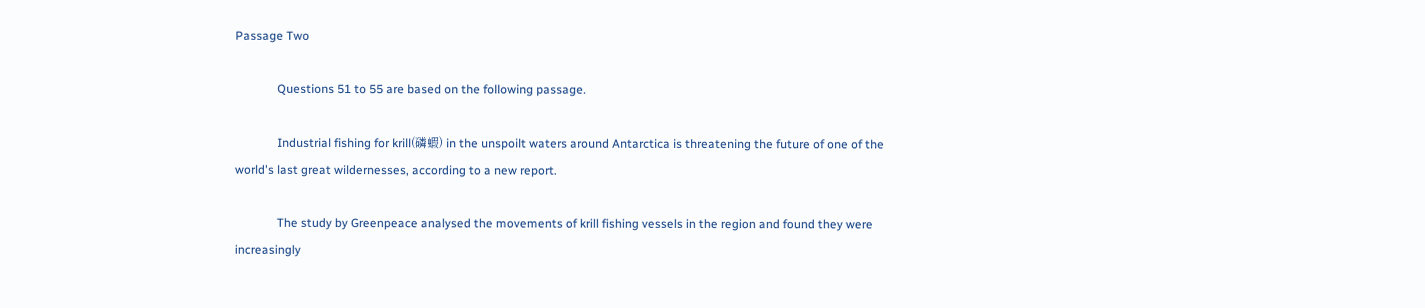Passage Two

              Questions 51 to 55 are based on the following passage.

              Industrial fishing for krill(磷蝦) in the unspoilt waters around Antarctica is threatening the future of one of the world's last great wildernesses, according to a new report.

              The study by Greenpeace analysed the movements of krill fishing vessels in the region and found they were increasingly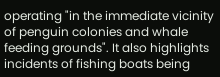operating "in the immediate vicinity of penguin colonies and whale feeding grounds". It also highlights incidents of fishing boats being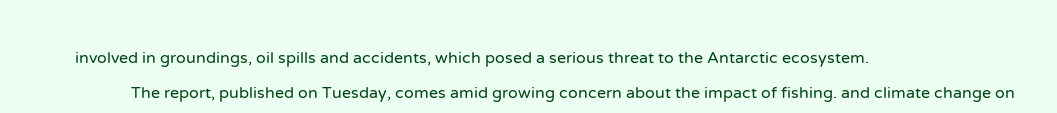involved in groundings, oil spills and accidents, which posed a serious threat to the Antarctic ecosystem.

              The report, published on Tuesday, comes amid growing concern about the impact of fishing. and climate change on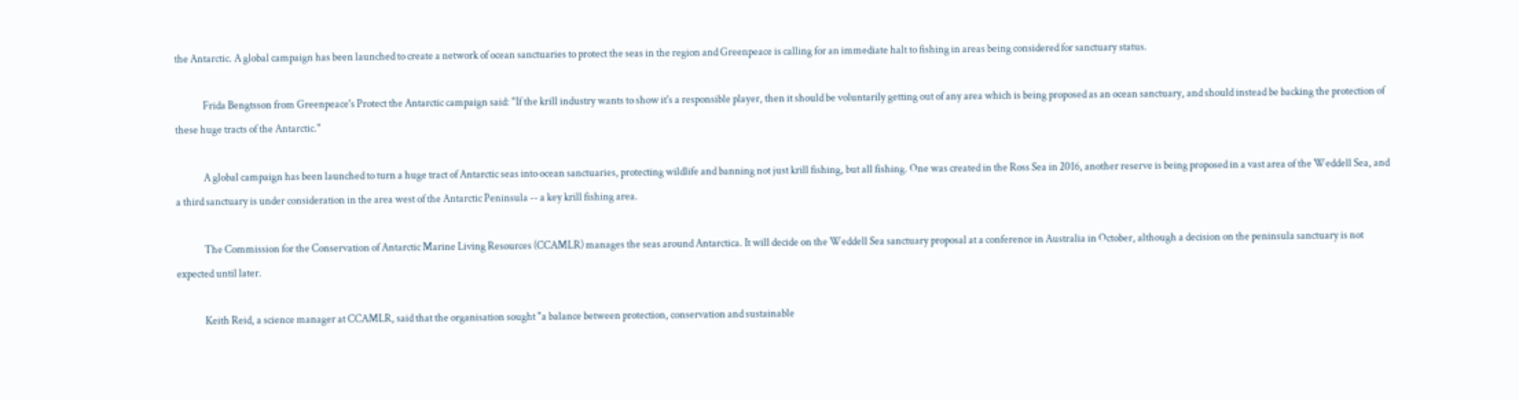the Antarctic. A global campaign has been launched to create a network of ocean sanctuaries to protect the seas in the region and Greenpeace is calling for an immediate halt to fishing in areas being considered for sanctuary status.

              Frida Bengtsson from Greenpeace's Protect the Antarctic campaign said: "If the krill industry wants to show it's a responsible player, then it should be voluntarily getting out of any area which is being proposed as an ocean sanctuary, and should instead be backing the protection of these huge tracts of the Antarctic."

              A global campaign has been launched to turn a huge tract of Antarctic seas into ocean sanctuaries, protecting wildlife and banning not just krill fishing, but all fishing. One was created in the Ross Sea in 2016, another reserve is being proposed in a vast area of the Weddell Sea, and a third sanctuary is under consideration in the area west of the Antarctic Peninsula -- a key krill fishing area.

              The Commission for the Conservation of Antarctic Marine Living Resources (CCAMLR) manages the seas around Antarctica. It will decide on the Weddell Sea sanctuary proposal at a conference in Australia in October, although a decision on the peninsula sanctuary is not expected until later.

              Keith Reid, a science manager at CCAMLR, said that the organisation sought "a balance between protection, conservation and sustainable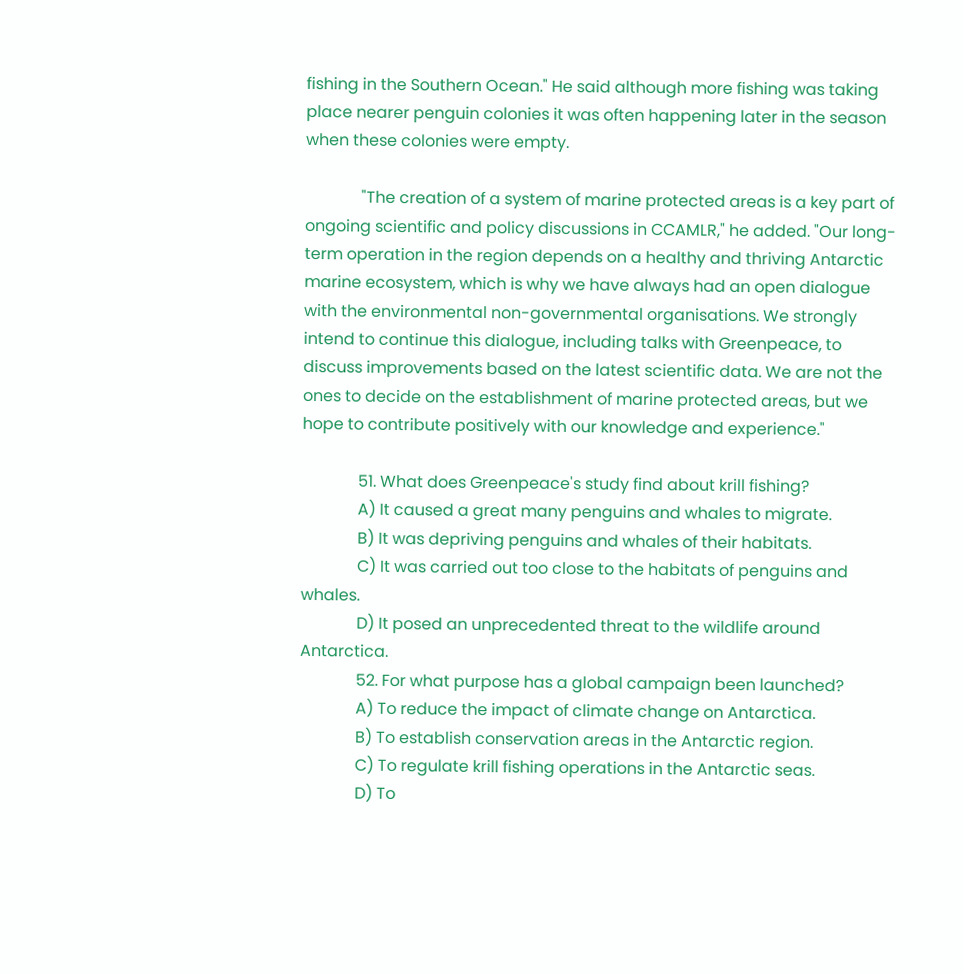fishing in the Southern Ocean." He said although more fishing was taking place nearer penguin colonies it was often happening later in the season when these colonies were empty.

              "The creation of a system of marine protected areas is a key part of ongoing scientific and policy discussions in CCAMLR," he added. "Our long-term operation in the region depends on a healthy and thriving Antarctic marine ecosystem, which is why we have always had an open dialogue with the environmental non-governmental organisations. We strongly intend to continue this dialogue, including talks with Greenpeace, to discuss improvements based on the latest scientific data. We are not the ones to decide on the establishment of marine protected areas, but we hope to contribute positively with our knowledge and experience."

              51. What does Greenpeace's study find about krill fishing?
              A) It caused a great many penguins and whales to migrate.
              B) It was depriving penguins and whales of their habitats.
              C) It was carried out too close to the habitats of penguins and whales.
              D) It posed an unprecedented threat to the wildlife around Antarctica.
              52. For what purpose has a global campaign been launched?
              A) To reduce the impact of climate change on Antarctica.
              B) To establish conservation areas in the Antarctic region.
              C) To regulate krill fishing operations in the Antarctic seas.
              D) To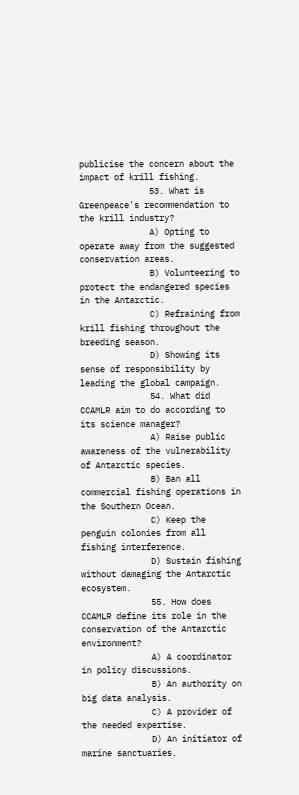publicise the concern about the impact of krill fishing.
              53. What is Greenpeace's recommendation to the krill industry?
              A) Opting to operate away from the suggested conservation areas.
              B) Volunteering to protect the endangered species in the Antarctic.
              C) Refraining from krill fishing throughout the breeding season.
              D) Showing its sense of responsibility by leading the global campaign.
              54. What did CCAMLR aim to do according to its science manager?
              A) Raise public awareness of the vulnerability of Antarctic species.
              B) Ban all commercial fishing operations in the Southern Ocean.
              C) Keep the penguin colonies from all fishing interference.
              D) Sustain fishing without damaging the Antarctic ecosystem.
              55. How does CCAMLR define its role in the conservation of the Antarctic environment?
              A) A coordinator in policy discussions.
              B) An authority on big data analysis.
              C) A provider of the needed expertise.
              D) An initiator of marine sanctuaries.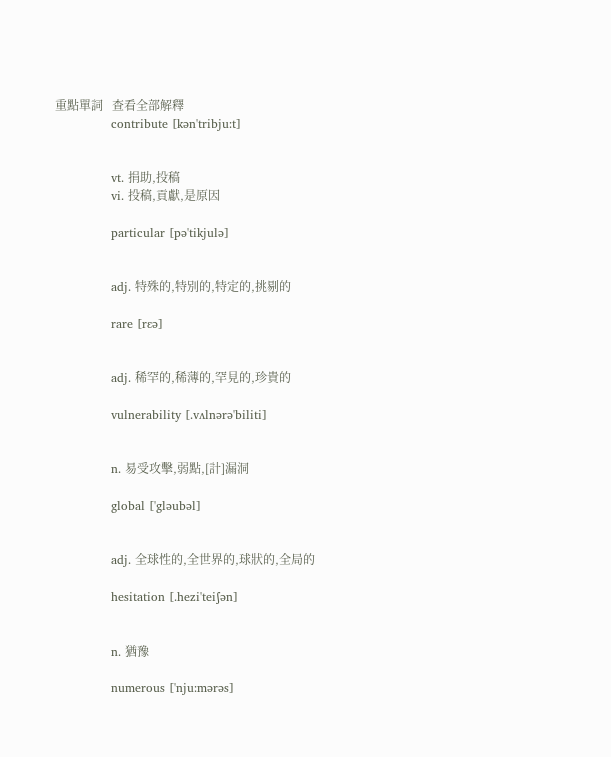重點單詞   查看全部解釋
              contribute [kən'tribju:t]


              vt. 捐助,投稿
              vi. 投稿,貢獻,是原因

              particular [pə'tikjulə]


              adj. 特殊的,特別的,特定的,挑剔的

              rare [rɛə]


              adj. 稀罕的,稀薄的,罕見的,珍貴的

              vulnerability [.vʌlnərə'biliti]


              n. 易受攻擊,弱點,[計]漏洞

              global ['gləubəl]


              adj. 全球性的,全世界的,球狀的,全局的

              hesitation [.hezi'teiʃən]


              n. 猶豫

              numerous ['nju:mərəs]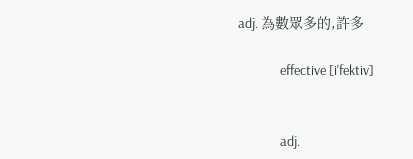adj. 為數眾多的,許多

              effective [i'fektiv]


              adj.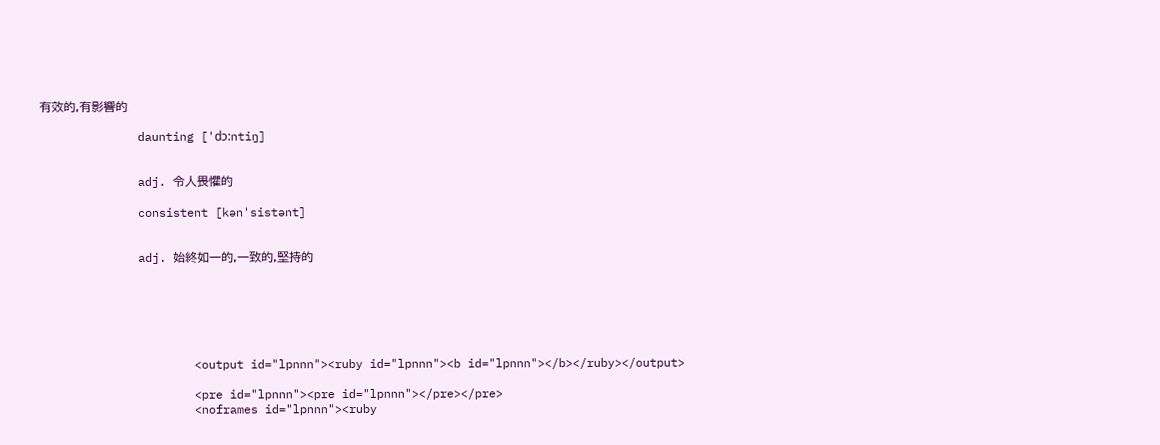有效的,有影響的

              daunting ['dɔ:ntiŋ]


              adj. 令人畏懼的

              consistent [kən'sistənt]


              adj. 始終如一的,一致的,堅持的






                      <output id="lpnnn"><ruby id="lpnnn"><b id="lpnnn"></b></ruby></output>

                      <pre id="lpnnn"><pre id="lpnnn"></pre></pre>
                      <noframes id="lpnnn"><ruby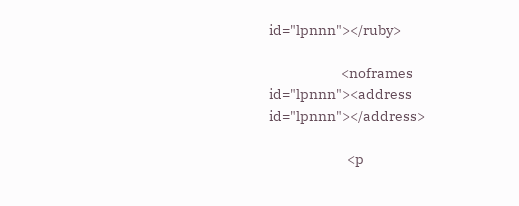id="lpnnn"></ruby>

                        <noframes id="lpnnn"><address id="lpnnn"></address>

                          <p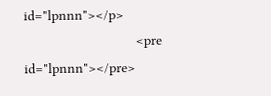id="lpnnn"></p>
                            <pre id="lpnnn"></pre>